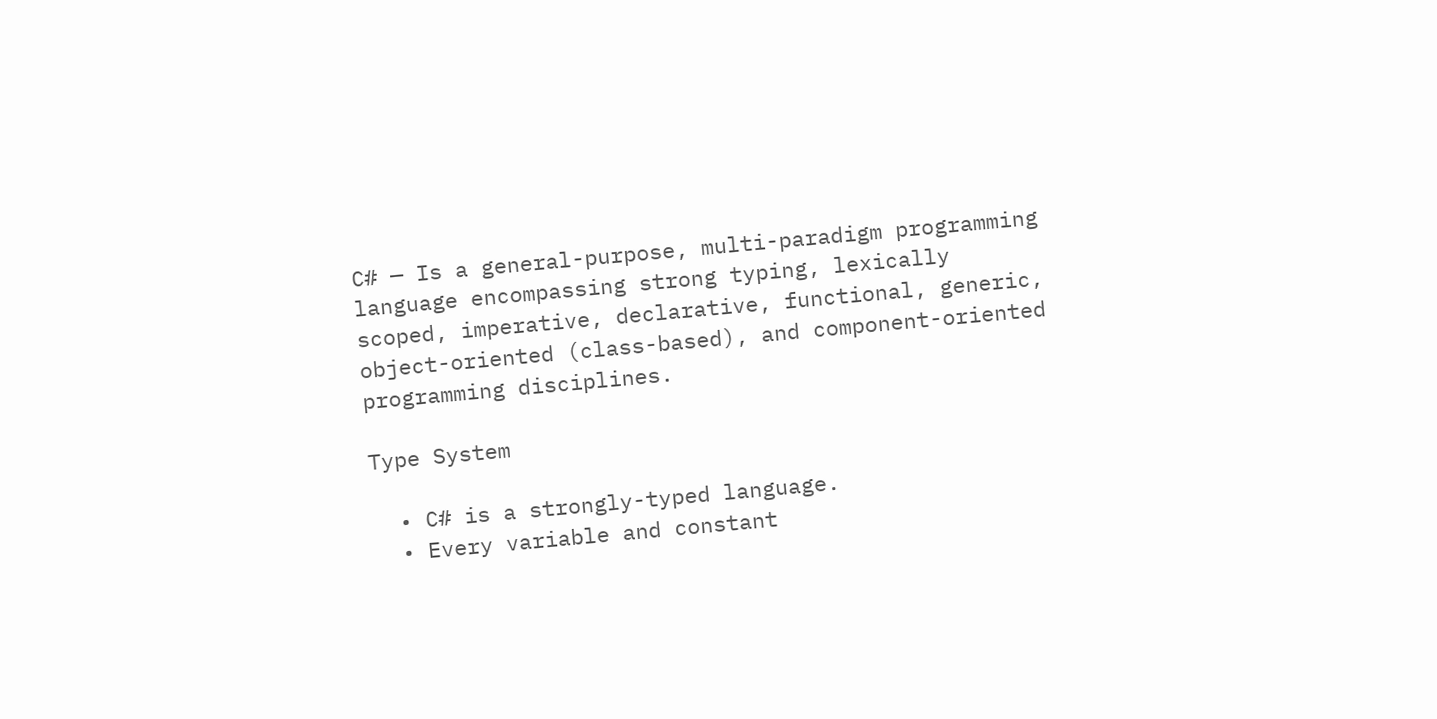C# — Is a general-purpose, multi-paradigm programming language encompassing strong typing, lexically scoped, imperative, declarative, functional, generic, object-oriented (class-based), and component-oriented programming disciplines.

Type System

  • C# is a strongly-typed language.
  • Every variable and constant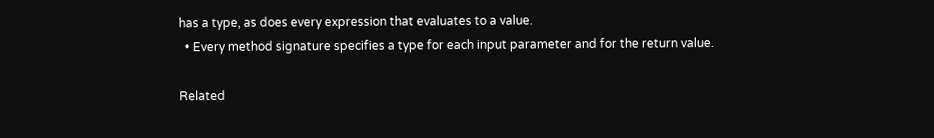has a type, as does every expression that evaluates to a value.
  • Every method signature specifies a type for each input parameter and for the return value.

Related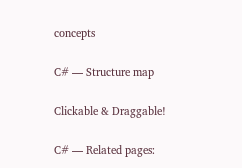concepts

C# — Structure map

Clickable & Draggable!

C# — Related pages: